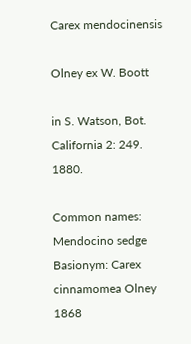Carex mendocinensis

Olney ex W. Boott

in S. Watson, Bot. California 2: 249. 1880.

Common names: Mendocino sedge
Basionym: Carex cinnamomea Olney 1868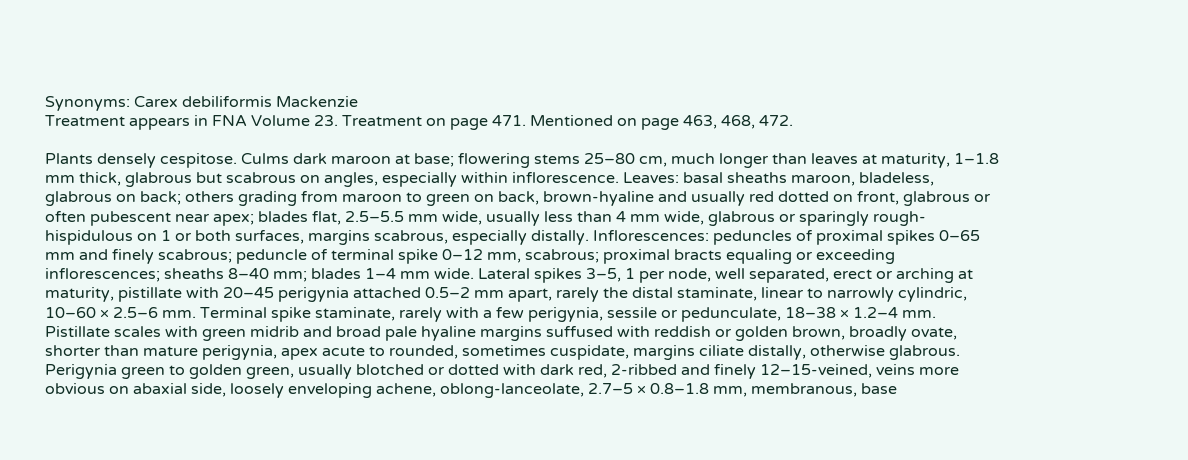Synonyms: Carex debiliformis Mackenzie
Treatment appears in FNA Volume 23. Treatment on page 471. Mentioned on page 463, 468, 472.

Plants densely cespitose. Culms dark maroon at base; flowering stems 25–80 cm, much longer than leaves at maturity, 1–1.8 mm thick, glabrous but scabrous on angles, especially within inflorescence. Leaves: basal sheaths maroon, bladeless, glabrous on back; others grading from maroon to green on back, brown-hyaline and usually red dotted on front, glabrous or often pubescent near apex; blades flat, 2.5–5.5 mm wide, usually less than 4 mm wide, glabrous or sparingly rough-hispidulous on 1 or both surfaces, margins scabrous, especially distally. Inflorescences: peduncles of proximal spikes 0–65 mm and finely scabrous; peduncle of terminal spike 0–12 mm, scabrous; proximal bracts equaling or exceeding inflorescences; sheaths 8–40 mm; blades 1–4 mm wide. Lateral spikes 3–5, 1 per node, well separated, erect or arching at maturity, pistillate with 20–45 perigynia attached 0.5–2 mm apart, rarely the distal staminate, linear to narrowly cylindric, 10–60 × 2.5–6 mm. Terminal spike staminate, rarely with a few perigynia, sessile or pedunculate, 18–38 × 1.2–4 mm. Pistillate scales with green midrib and broad pale hyaline margins suffused with reddish or golden brown, broadly ovate, shorter than mature perigynia, apex acute to rounded, sometimes cuspidate, margins ciliate distally, otherwise glabrous. Perigynia green to golden green, usually blotched or dotted with dark red, 2-ribbed and finely 12–15-veined, veins more obvious on abaxial side, loosely enveloping achene, oblong-lanceolate, 2.7–5 × 0.8–1.8 mm, membranous, base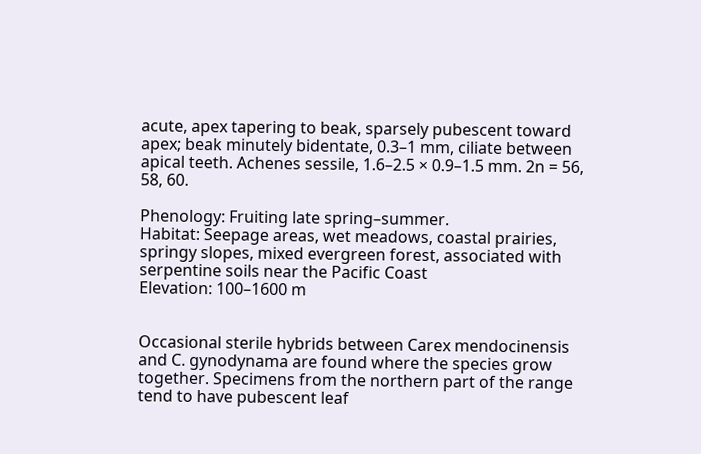acute, apex tapering to beak, sparsely pubescent toward apex; beak minutely bidentate, 0.3–1 mm, ciliate between apical teeth. Achenes sessile, 1.6–2.5 × 0.9–1.5 mm. 2n = 56, 58, 60.

Phenology: Fruiting late spring–summer.
Habitat: Seepage areas, wet meadows, coastal prairies, springy slopes, mixed evergreen forest, associated with serpentine soils near the Pacific Coast
Elevation: 100–1600 m


Occasional sterile hybrids between Carex mendocinensis and C. gynodynama are found where the species grow together. Specimens from the northern part of the range tend to have pubescent leaf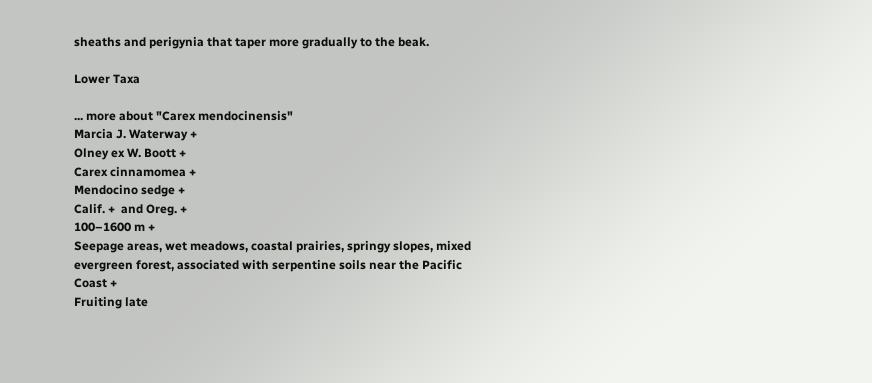sheaths and perigynia that taper more gradually to the beak.

Lower Taxa

... more about "Carex mendocinensis"
Marcia J. Waterway +
Olney ex W. Boott +
Carex cinnamomea +
Mendocino sedge +
Calif. +  and Oreg. +
100–1600 m +
Seepage areas, wet meadows, coastal prairies, springy slopes, mixed evergreen forest, associated with serpentine soils near the Pacific Coast +
Fruiting late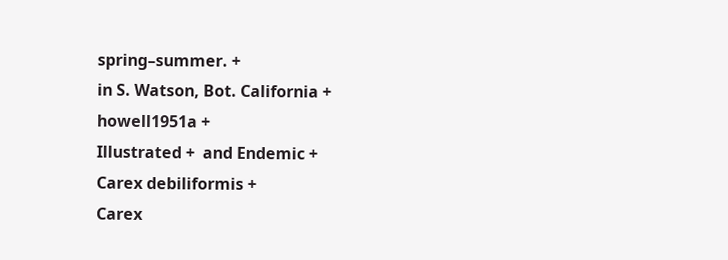spring–summer. +
in S. Watson, Bot. California +
howell1951a +
Illustrated +  and Endemic +
Carex debiliformis +
Carex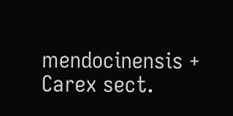mendocinensis +
Carex sect.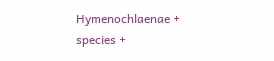Hymenochlaenae +
species +